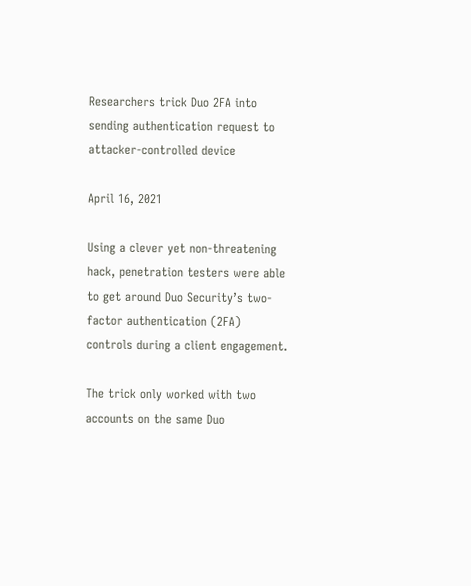Researchers trick Duo 2FA into sending authentication request to attacker-controlled device

April 16, 2021

Using a clever yet non-threatening hack, penetration testers were able to get around Duo Security’s two-factor authentication (2FA) controls during a client engagement.

The trick only worked with two accounts on the same Duo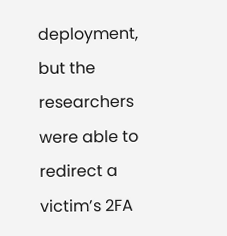deployment, but the researchers were able to redirect a victim’s 2FA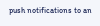push notifications to an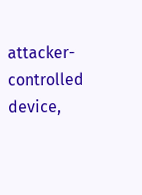attacker-controlled device,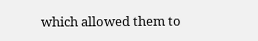which allowed them to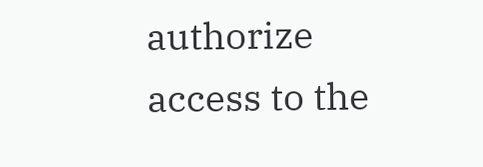authorize access to the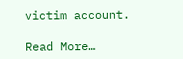victim account.

Read More…